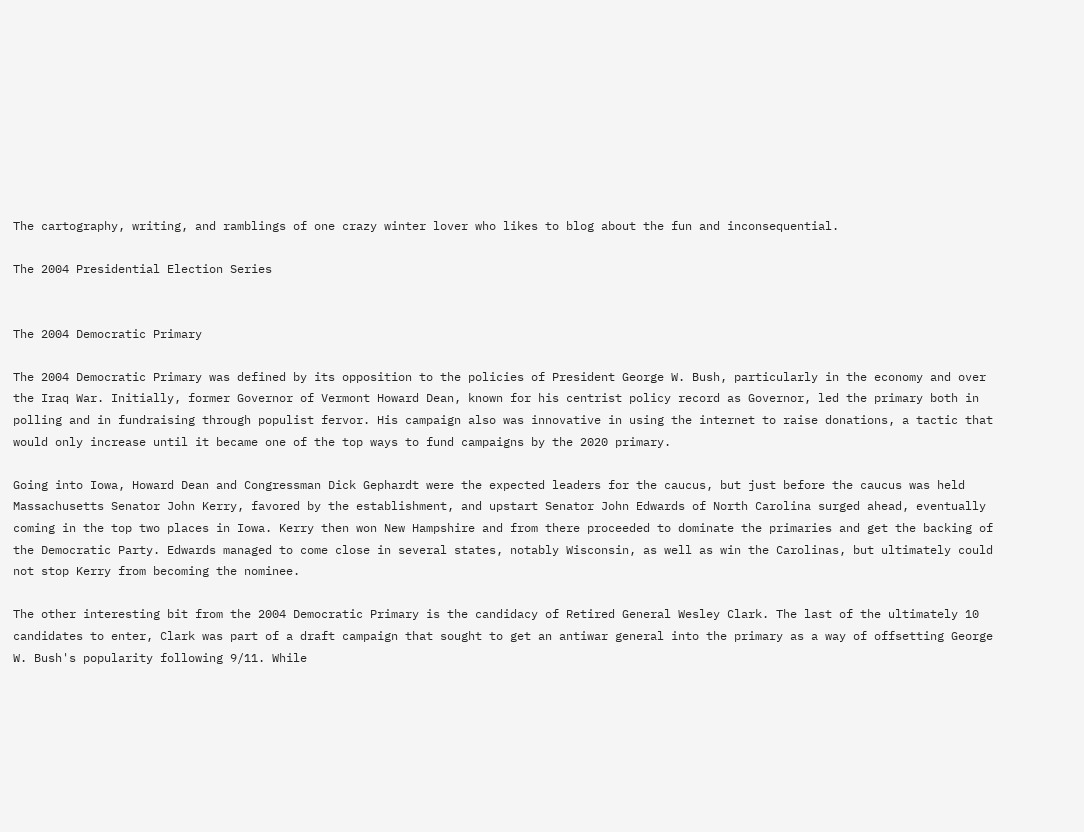The cartography, writing, and ramblings of one crazy winter lover who likes to blog about the fun and inconsequential.

The 2004 Presidential Election Series


The 2004 Democratic Primary

The 2004 Democratic Primary was defined by its opposition to the policies of President George W. Bush, particularly in the economy and over the Iraq War. Initially, former Governor of Vermont Howard Dean, known for his centrist policy record as Governor, led the primary both in polling and in fundraising through populist fervor. His campaign also was innovative in using the internet to raise donations, a tactic that would only increase until it became one of the top ways to fund campaigns by the 2020 primary.

Going into Iowa, Howard Dean and Congressman Dick Gephardt were the expected leaders for the caucus, but just before the caucus was held Massachusetts Senator John Kerry, favored by the establishment, and upstart Senator John Edwards of North Carolina surged ahead, eventually coming in the top two places in Iowa. Kerry then won New Hampshire and from there proceeded to dominate the primaries and get the backing of the Democratic Party. Edwards managed to come close in several states, notably Wisconsin, as well as win the Carolinas, but ultimately could not stop Kerry from becoming the nominee.

The other interesting bit from the 2004 Democratic Primary is the candidacy of Retired General Wesley Clark. The last of the ultimately 10 candidates to enter, Clark was part of a draft campaign that sought to get an antiwar general into the primary as a way of offsetting George W. Bush's popularity following 9/11. While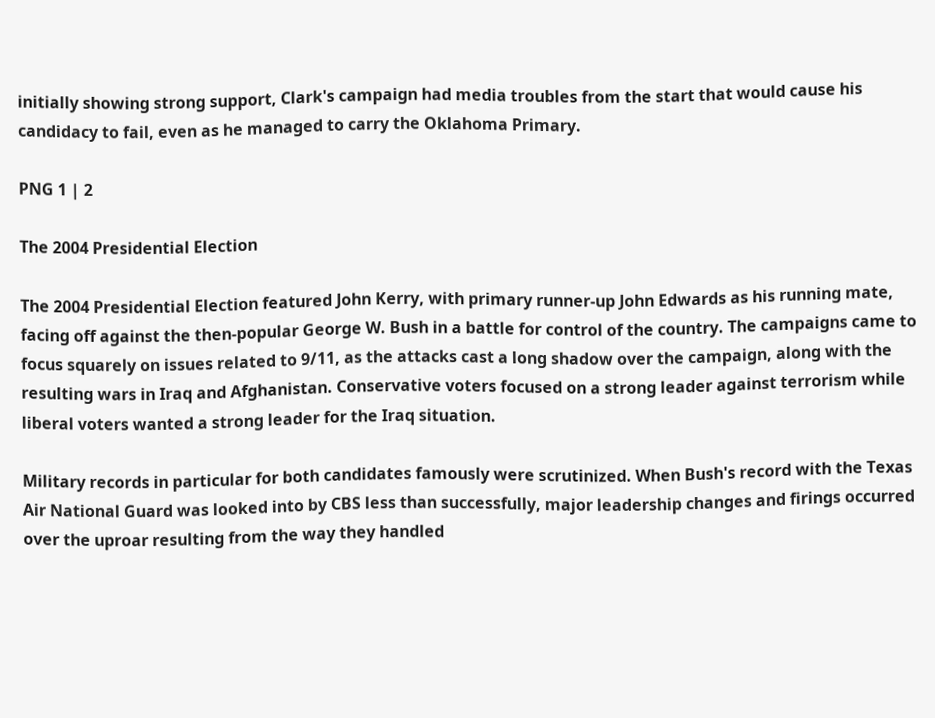initially showing strong support, Clark's campaign had media troubles from the start that would cause his candidacy to fail, even as he managed to carry the Oklahoma Primary.

PNG 1 | 2

The 2004 Presidential Election

The 2004 Presidential Election featured John Kerry, with primary runner-up John Edwards as his running mate, facing off against the then-popular George W. Bush in a battle for control of the country. The campaigns came to focus squarely on issues related to 9/11, as the attacks cast a long shadow over the campaign, along with the resulting wars in Iraq and Afghanistan. Conservative voters focused on a strong leader against terrorism while liberal voters wanted a strong leader for the Iraq situation.

Military records in particular for both candidates famously were scrutinized. When Bush's record with the Texas Air National Guard was looked into by CBS less than successfully, major leadership changes and firings occurred over the uproar resulting from the way they handled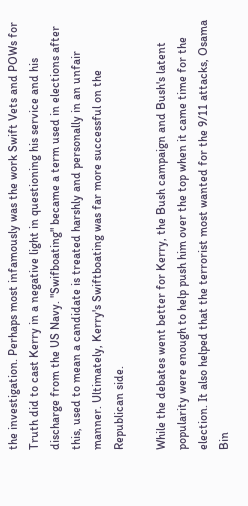the investigation. Perhaps most infamously was the work Swift Vets and POWs for Truth did to cast Kerry in a negative light in questioning his service and his discharge from the US Navy. "Swifboating" became a term used in elections after this, used to mean a candidate is treated harshly and personally in an unfair manner. Ultimately, Kerry's Swiftboating was far more successful on the Republican side.

While the debates went better for Kerry, the Bush campaign and Bush's latent popularity were enough to help push him over the top when it came time for the election. It also helped that the terrorist most wanted for the 9/11 attacks, Osama Bin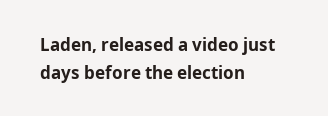Laden, released a video just days before the election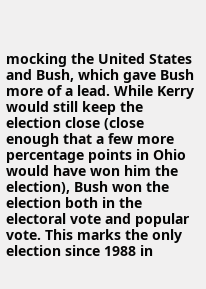mocking the United States and Bush, which gave Bush more of a lead. While Kerry would still keep the election close (close enough that a few more percentage points in Ohio would have won him the election), Bush won the election both in the electoral vote and popular vote. This marks the only election since 1988 in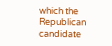which the Republican candidate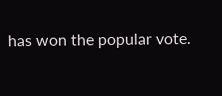has won the popular vote.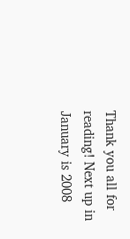Thank you all for reading! Next up in January is 2008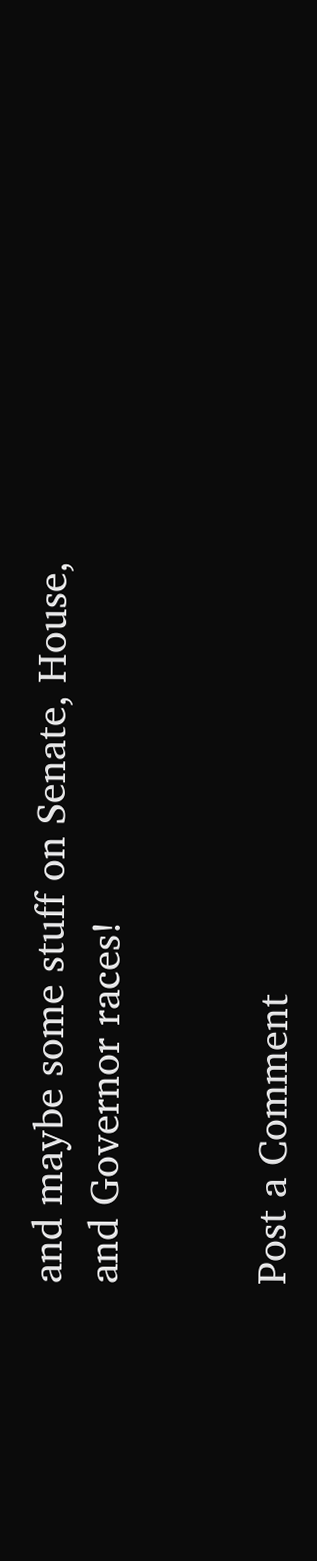and maybe some stuff on Senate, House, and Governor races!


Post a Comment